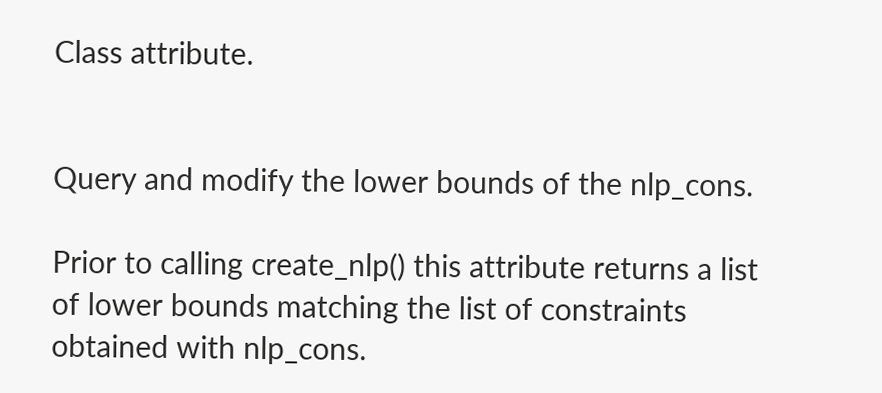Class attribute.


Query and modify the lower bounds of the nlp_cons.

Prior to calling create_nlp() this attribute returns a list of lower bounds matching the list of constraints obtained with nlp_cons.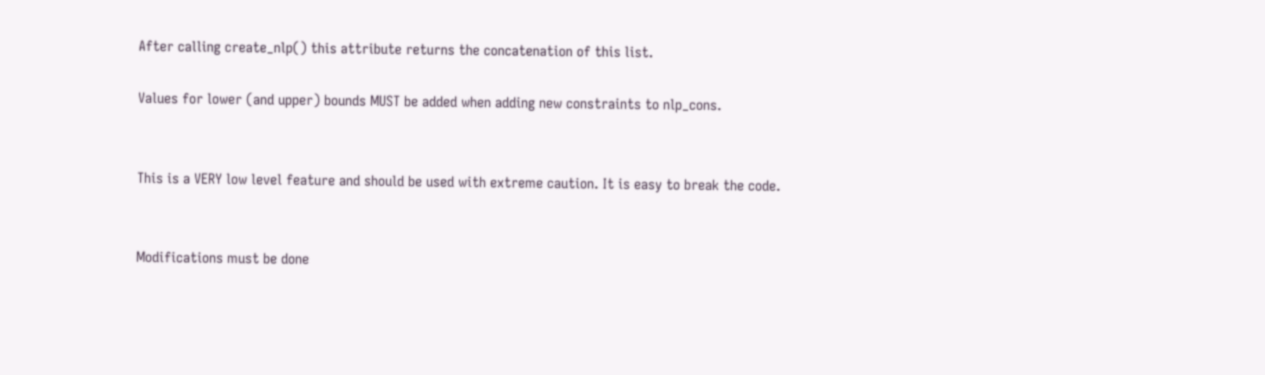After calling create_nlp() this attribute returns the concatenation of this list.

Values for lower (and upper) bounds MUST be added when adding new constraints to nlp_cons.


This is a VERY low level feature and should be used with extreme caution. It is easy to break the code.


Modifications must be done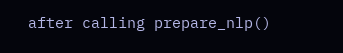after calling prepare_nlp()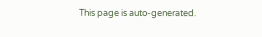This page is auto-generated.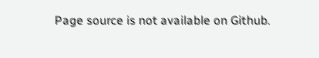Page source is not available on Github.